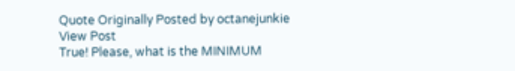Quote Originally Posted by octanejunkie View Post
True! Please, what is the MINIMUM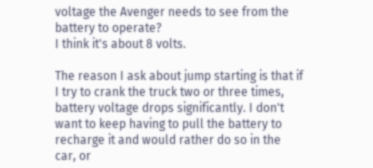voltage the Avenger needs to see from the battery to operate?
I think it's about 8 volts.

The reason I ask about jump starting is that if I try to crank the truck two or three times, battery voltage drops significantly. I don't want to keep having to pull the battery to recharge it and would rather do so in the car, or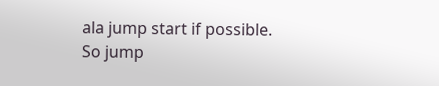ala jump start if possible.
So jump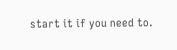start it if you need to.